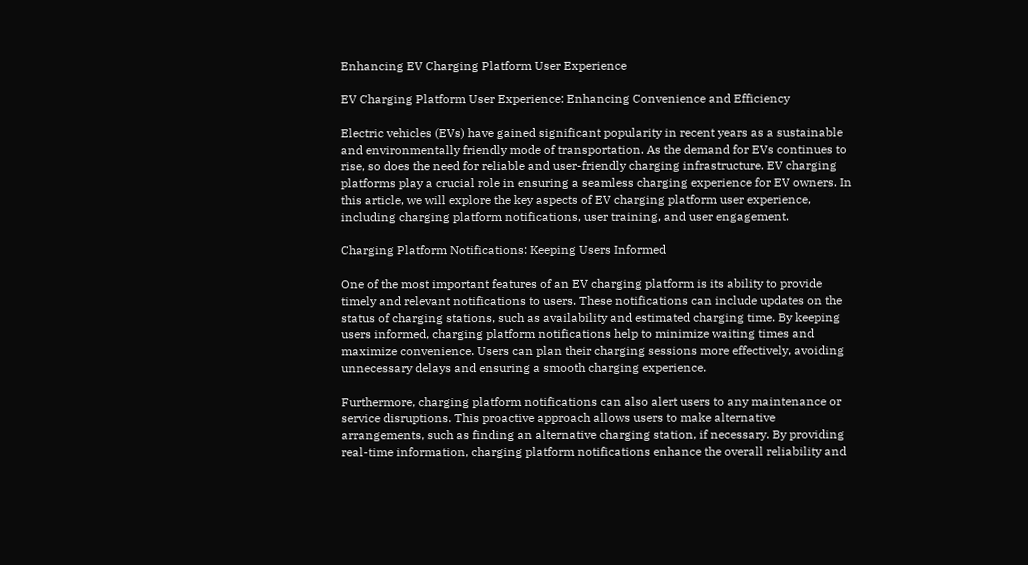Enhancing EV Charging Platform User Experience

EV Charging Platform User Experience: Enhancing Convenience and Efficiency

Electric vehicles (EVs) have gained significant popularity in recent years as a sustainable and environmentally friendly mode of transportation. As the demand for EVs continues to rise, so does the need for reliable and user-friendly charging infrastructure. EV charging platforms play a crucial role in ensuring a seamless charging experience for EV owners. In this article, we will explore the key aspects of EV charging platform user experience, including charging platform notifications, user training, and user engagement.

Charging Platform Notifications: Keeping Users Informed

One of the most important features of an EV charging platform is its ability to provide timely and relevant notifications to users. These notifications can include updates on the status of charging stations, such as availability and estimated charging time. By keeping users informed, charging platform notifications help to minimize waiting times and maximize convenience. Users can plan their charging sessions more effectively, avoiding unnecessary delays and ensuring a smooth charging experience.

Furthermore, charging platform notifications can also alert users to any maintenance or service disruptions. This proactive approach allows users to make alternative arrangements, such as finding an alternative charging station, if necessary. By providing real-time information, charging platform notifications enhance the overall reliability and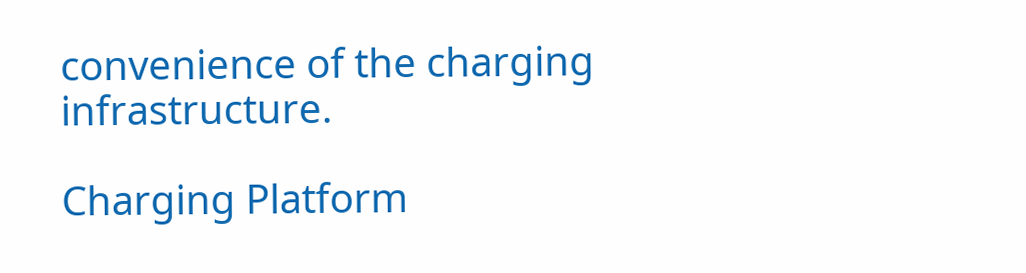convenience of the charging infrastructure.

Charging Platform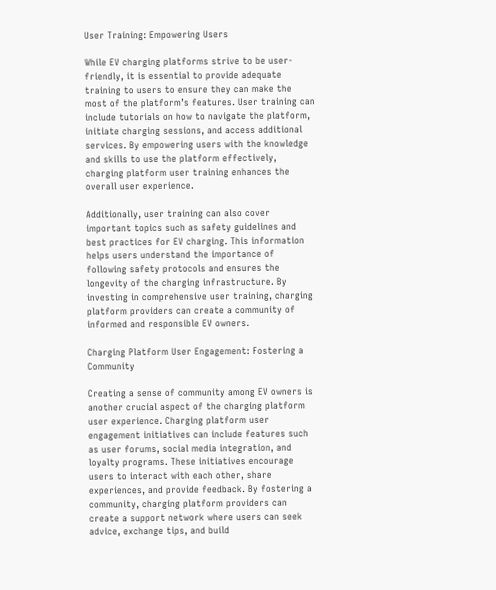User Training: Empowering Users

While EV charging platforms strive to be user-friendly, it is essential to provide adequate training to users to ensure they can make the most of the platform’s features. User training can include tutorials on how to navigate the platform, initiate charging sessions, and access additional services. By empowering users with the knowledge and skills to use the platform effectively, charging platform user training enhances the overall user experience.

Additionally, user training can also cover important topics such as safety guidelines and best practices for EV charging. This information helps users understand the importance of following safety protocols and ensures the longevity of the charging infrastructure. By investing in comprehensive user training, charging platform providers can create a community of informed and responsible EV owners.

Charging Platform User Engagement: Fostering a Community

Creating a sense of community among EV owners is another crucial aspect of the charging platform user experience. Charging platform user engagement initiatives can include features such as user forums, social media integration, and loyalty programs. These initiatives encourage users to interact with each other, share experiences, and provide feedback. By fostering a community, charging platform providers can create a support network where users can seek advice, exchange tips, and build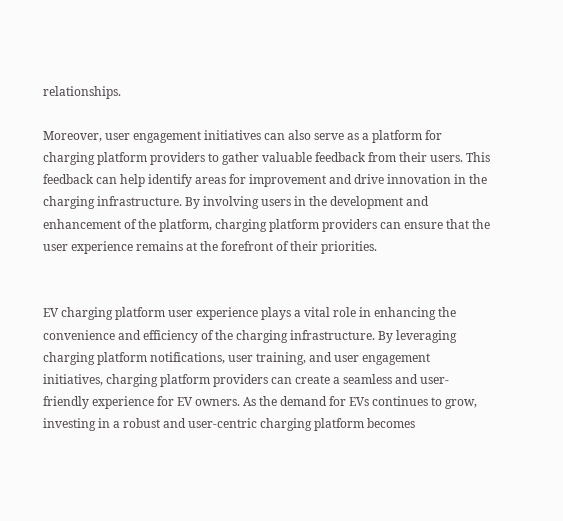relationships.

Moreover, user engagement initiatives can also serve as a platform for charging platform providers to gather valuable feedback from their users. This feedback can help identify areas for improvement and drive innovation in the charging infrastructure. By involving users in the development and enhancement of the platform, charging platform providers can ensure that the user experience remains at the forefront of their priorities.


EV charging platform user experience plays a vital role in enhancing the convenience and efficiency of the charging infrastructure. By leveraging charging platform notifications, user training, and user engagement initiatives, charging platform providers can create a seamless and user-friendly experience for EV owners. As the demand for EVs continues to grow, investing in a robust and user-centric charging platform becomes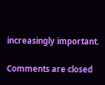increasingly important.

Comments are closed